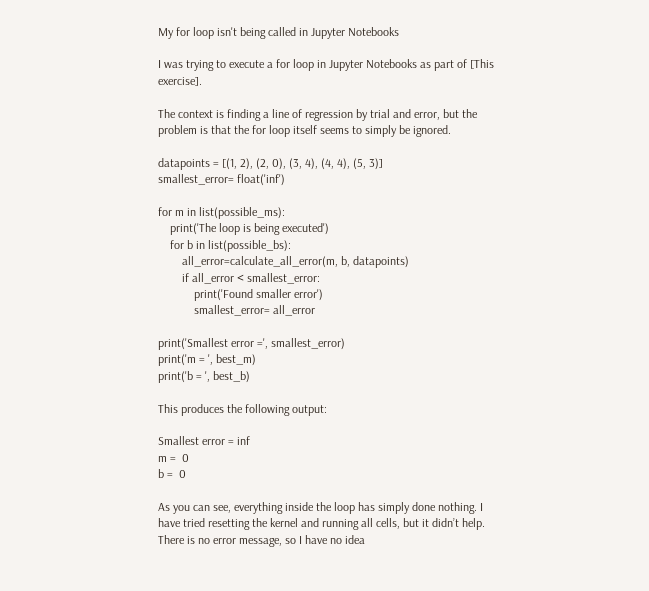My for loop isn't being called in Jupyter Notebooks

I was trying to execute a for loop in Jupyter Notebooks as part of [This exercise].

The context is finding a line of regression by trial and error, but the problem is that the for loop itself seems to simply be ignored.

datapoints = [(1, 2), (2, 0), (3, 4), (4, 4), (5, 3)]
smallest_error= float('inf')

for m in list(possible_ms):
    print('The loop is being executed')
    for b in list(possible_bs):
        all_error=calculate_all_error(m, b, datapoints)
        if all_error < smallest_error:
            print('Found smaller error')
            smallest_error= all_error

print('Smallest error =', smallest_error)
print('m = ', best_m)
print('b = ', best_b)

This produces the following output:

Smallest error = inf
m =  0
b =  0

As you can see, everything inside the loop has simply done nothing. I have tried resetting the kernel and running all cells, but it didn’t help. There is no error message, so I have no idea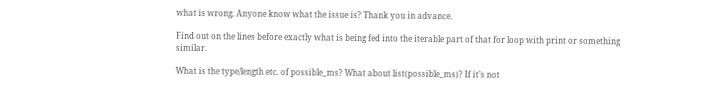what is wrong. Anyone know what the issue is? Thank you in advance.

Find out on the lines before exactly what is being fed into the iterable part of that for loop with print or something similar.

What is the type/length etc. of possible_ms? What about list(possible_ms)? If it’s not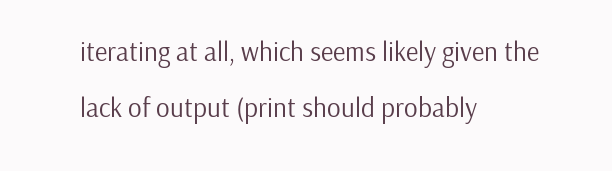iterating at all, which seems likely given the lack of output (print should probably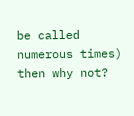be called numerous times) then why not?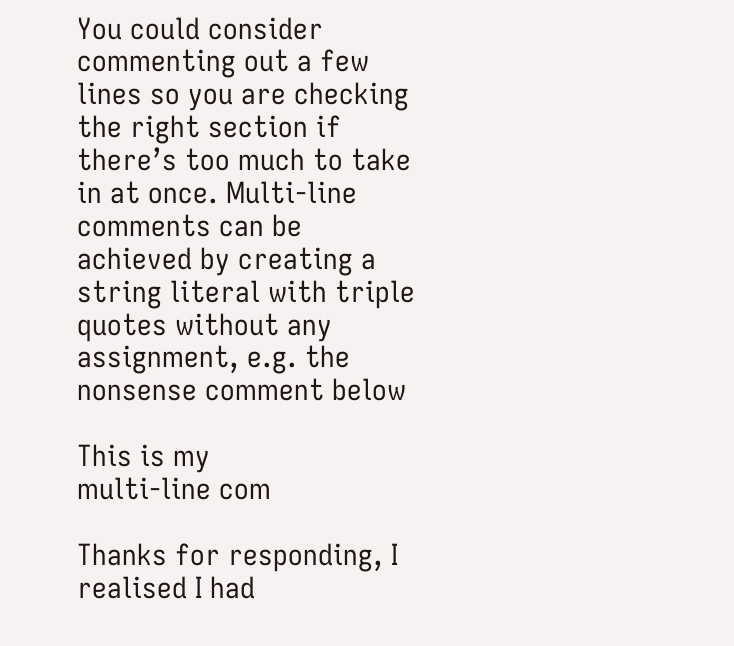You could consider commenting out a few lines so you are checking the right section if there’s too much to take in at once. Multi-line comments can be achieved by creating a string literal with triple quotes without any assignment, e.g. the nonsense comment below

This is my
multi-line com

Thanks for responding, I realised I had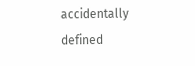accidentally defined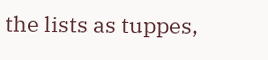the lists as tuppes,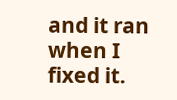and it ran when I fixed it.